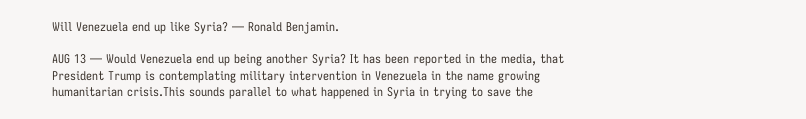Will Venezuela end up like Syria? — Ronald Benjamin.

AUG 13 — Would Venezuela end up being another Syria? It has been reported in the media, that President Trump is contemplating military intervention in Venezuela in the name growing humanitarian crisis.This sounds parallel to what happened in Syria in trying to save the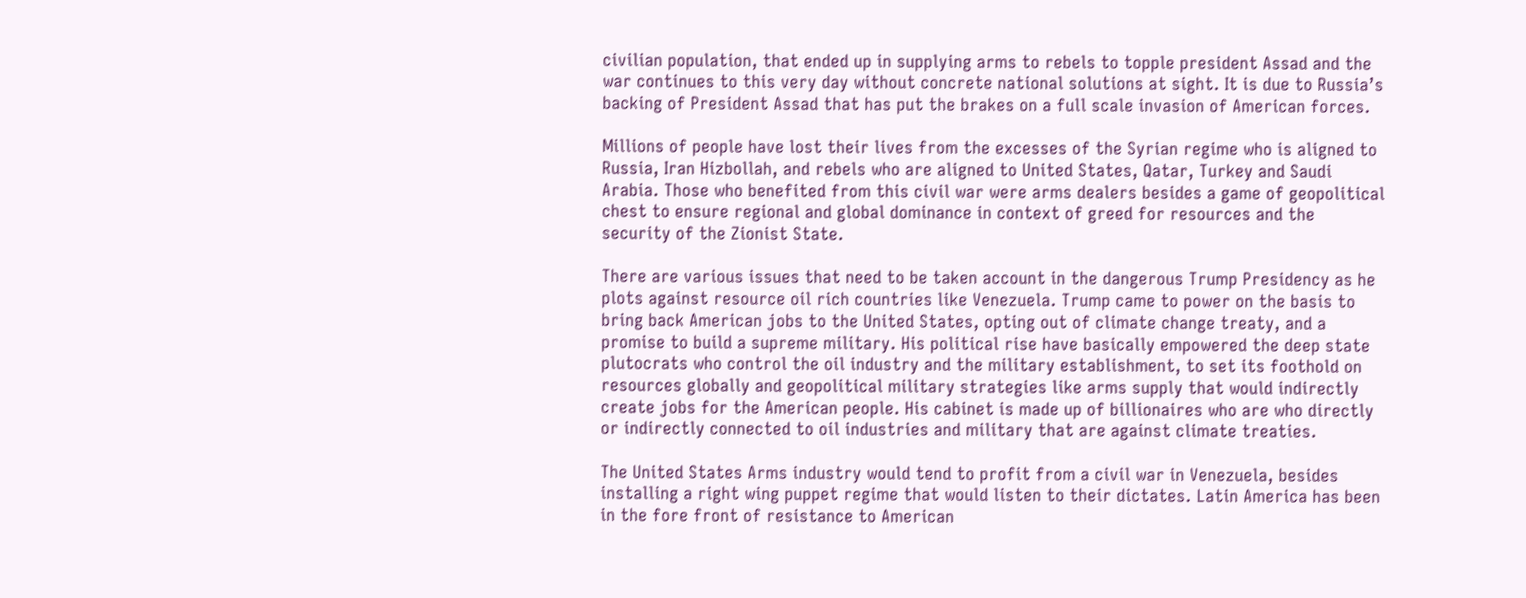civilian population, that ended up in supplying arms to rebels to topple president Assad and the war continues to this very day without concrete national solutions at sight. It is due to Russia’s backing of President Assad that has put the brakes on a full scale invasion of American forces.

Millions of people have lost their lives from the excesses of the Syrian regime who is aligned to Russia, Iran Hizbollah, and rebels who are aligned to United States, Qatar, Turkey and Saudi Arabia. Those who benefited from this civil war were arms dealers besides a game of geopolitical chest to ensure regional and global dominance in context of greed for resources and the security of the Zionist State.

There are various issues that need to be taken account in the dangerous Trump Presidency as he plots against resource oil rich countries like Venezuela. Trump came to power on the basis to bring back American jobs to the United States, opting out of climate change treaty, and a promise to build a supreme military. His political rise have basically empowered the deep state plutocrats who control the oil industry and the military establishment, to set its foothold on resources globally and geopolitical military strategies like arms supply that would indirectly create jobs for the American people. His cabinet is made up of billionaires who are who directly or indirectly connected to oil industries and military that are against climate treaties.

The United States Arms industry would tend to profit from a civil war in Venezuela, besides installing a right wing puppet regime that would listen to their dictates. Latin America has been in the fore front of resistance to American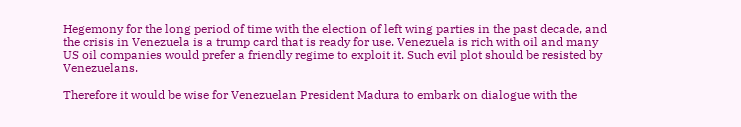Hegemony for the long period of time with the election of left wing parties in the past decade, and the crisis in Venezuela is a trump card that is ready for use. Venezuela is rich with oil and many US oil companies would prefer a friendly regime to exploit it. Such evil plot should be resisted by Venezuelans.

Therefore it would be wise for Venezuelan President Madura to embark on dialogue with the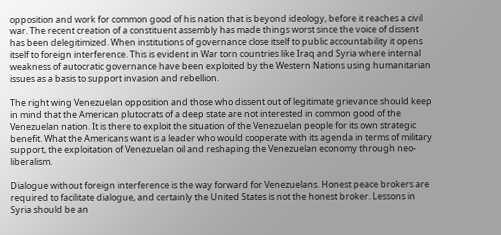opposition and work for common good of his nation that is beyond ideology, before it reaches a civil war. The recent creation of a constituent assembly has made things worst since the voice of dissent has been delegitimized. When institutions of governance close itself to public accountability it opens itself to foreign interference. This is evident in War torn countries like Iraq and Syria where internal weakness of autocratic governance have been exploited by the Western Nations using humanitarian issues as a basis to support invasion and rebellion.

The right wing Venezuelan opposition and those who dissent out of legitimate grievance should keep in mind that the American plutocrats of a deep state are not interested in common good of the  Venezuelan nation. It is there to exploit the situation of the Venezuelan people for its own strategic benefit. What the Americans want is a leader who would cooperate with its agenda in terms of military support, the exploitation of Venezuelan oil and reshaping the Venezuelan economy through neo-liberalism.

Dialogue without foreign interference is the way forward for Venezuelans. Honest peace brokers are required to facilitate dialogue, and certainly the United States is not the honest broker. Lessons in Syria should be an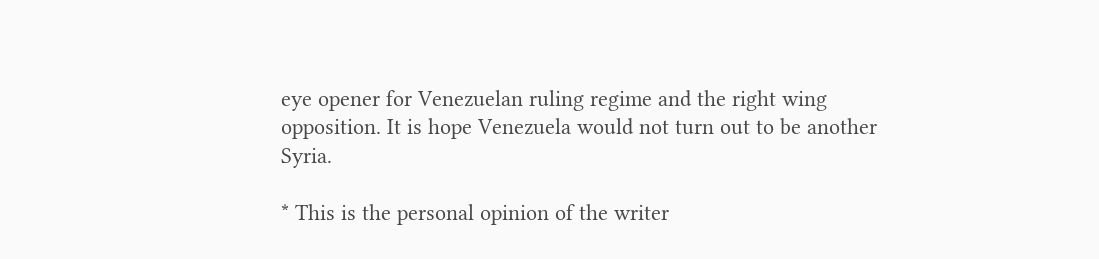eye opener for Venezuelan ruling regime and the right wing opposition. It is hope Venezuela would not turn out to be another Syria.

* This is the personal opinion of the writer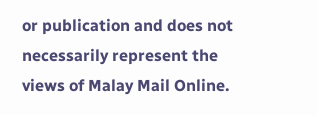or publication and does not necessarily represent the views of Malay Mail Online.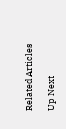Related Articles

Up Next